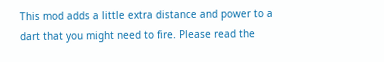This mod adds a little extra distance and power to a dart that you might need to fire. Please read the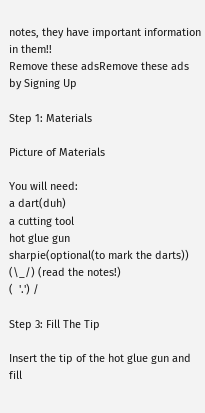notes, they have important information in them!!
Remove these adsRemove these ads by Signing Up

Step 1: Materials

Picture of Materials

You will need:
a dart(duh)
a cutting tool
hot glue gun
sharpie(optional(to mark the darts))
(\_/) (read the notes!)
(  '.') /

Step 3: Fill The Tip

Insert the tip of the hot glue gun and fill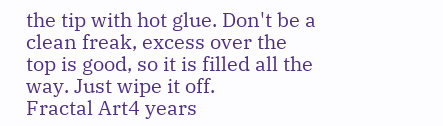the tip with hot glue. Don't be a clean freak, excess over the top is good, so it is filled all the way. Just wipe it off.
Fractal Art4 years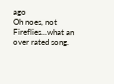ago
Oh noes, not Fireflies...what an over rated song.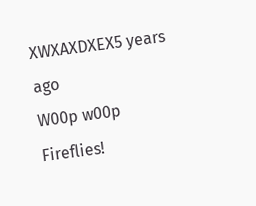XWXAXDXEX5 years ago
W00p w00p Fireflies!